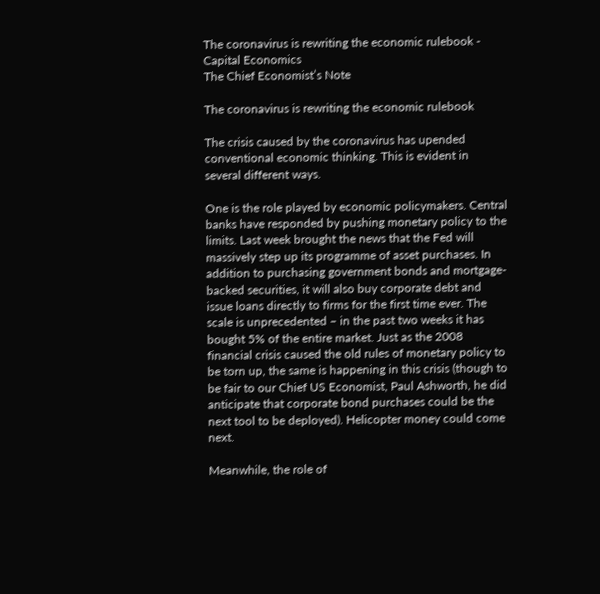The coronavirus is rewriting the economic rulebook - Capital Economics
The Chief Economist’s Note

The coronavirus is rewriting the economic rulebook

The crisis caused by the coronavirus has upended conventional economic thinking. This is evident in several different ways.

One is the role played by economic policymakers. Central banks have responded by pushing monetary policy to the limits. Last week brought the news that the Fed will massively step up its programme of asset purchases. In addition to purchasing government bonds and mortgage-backed securities, it will also buy corporate debt and issue loans directly to firms for the first time ever. The scale is unprecedented – in the past two weeks it has bought 5% of the entire market. Just as the 2008 financial crisis caused the old rules of monetary policy to be torn up, the same is happening in this crisis (though to be fair to our Chief US Economist, Paul Ashworth, he did anticipate that corporate bond purchases could be the next tool to be deployed). Helicopter money could come next.

Meanwhile, the role of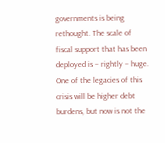governments is being rethought. The scale of fiscal support that has been deployed is – rightly – huge. One of the legacies of this crisis will be higher debt burdens, but now is not the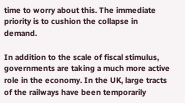time to worry about this. The immediate priority is to cushion the collapse in demand.

In addition to the scale of fiscal stimulus, governments are taking a much more active role in the economy. In the UK, large tracts of the railways have been temporarily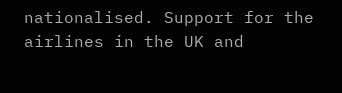nationalised. Support for the airlines in the UK and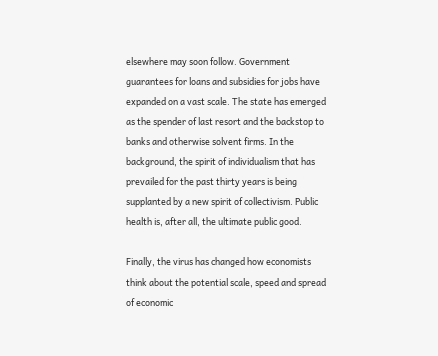elsewhere may soon follow. Government guarantees for loans and subsidies for jobs have expanded on a vast scale. The state has emerged as the spender of last resort and the backstop to banks and otherwise solvent firms. In the background, the spirit of individualism that has prevailed for the past thirty years is being supplanted by a new spirit of collectivism. Public health is, after all, the ultimate public good.

Finally, the virus has changed how economists think about the potential scale, speed and spread of economic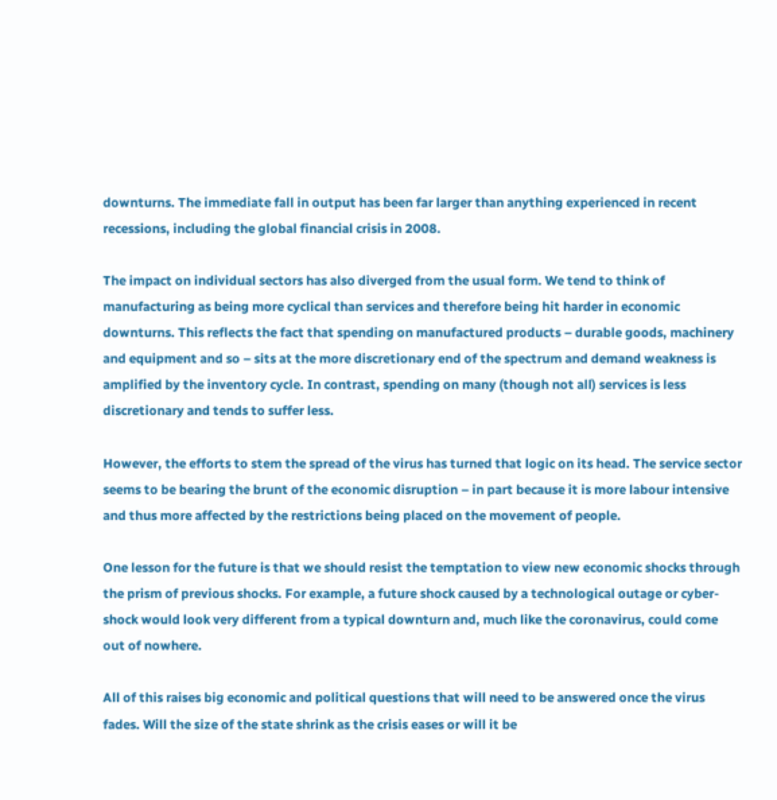downturns. The immediate fall in output has been far larger than anything experienced in recent recessions, including the global financial crisis in 2008.

The impact on individual sectors has also diverged from the usual form. We tend to think of manufacturing as being more cyclical than services and therefore being hit harder in economic downturns. This reflects the fact that spending on manufactured products – durable goods, machinery and equipment and so – sits at the more discretionary end of the spectrum and demand weakness is amplified by the inventory cycle. In contrast, spending on many (though not all) services is less discretionary and tends to suffer less.

However, the efforts to stem the spread of the virus has turned that logic on its head. The service sector seems to be bearing the brunt of the economic disruption – in part because it is more labour intensive and thus more affected by the restrictions being placed on the movement of people.

One lesson for the future is that we should resist the temptation to view new economic shocks through the prism of previous shocks. For example, a future shock caused by a technological outage or cyber-shock would look very different from a typical downturn and, much like the coronavirus, could come out of nowhere.

All of this raises big economic and political questions that will need to be answered once the virus fades. Will the size of the state shrink as the crisis eases or will it be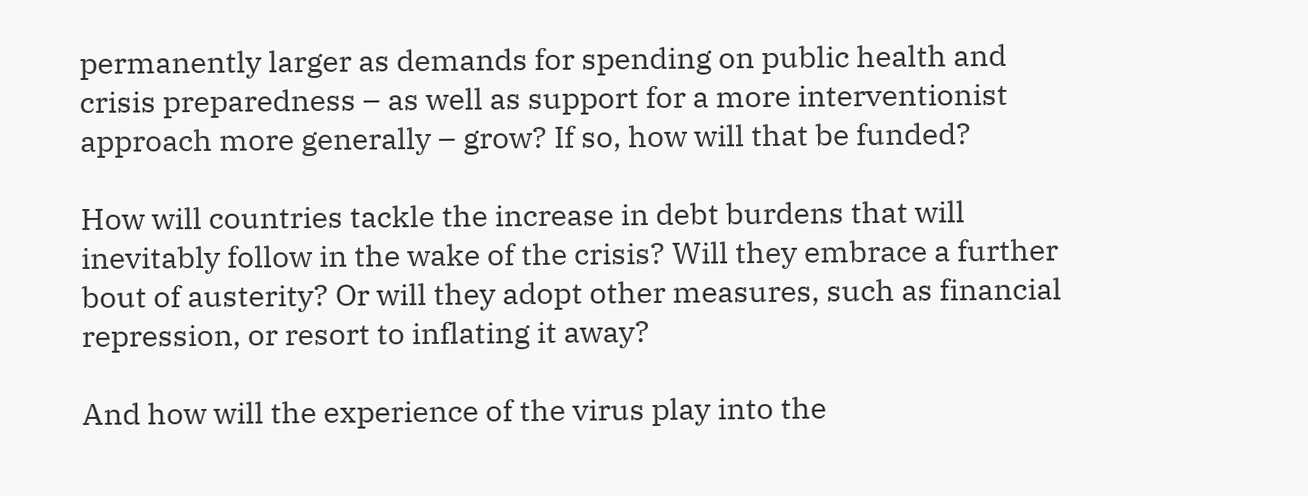permanently larger as demands for spending on public health and crisis preparedness – as well as support for a more interventionist approach more generally – grow? If so, how will that be funded?

How will countries tackle the increase in debt burdens that will inevitably follow in the wake of the crisis? Will they embrace a further bout of austerity? Or will they adopt other measures, such as financial repression, or resort to inflating it away?

And how will the experience of the virus play into the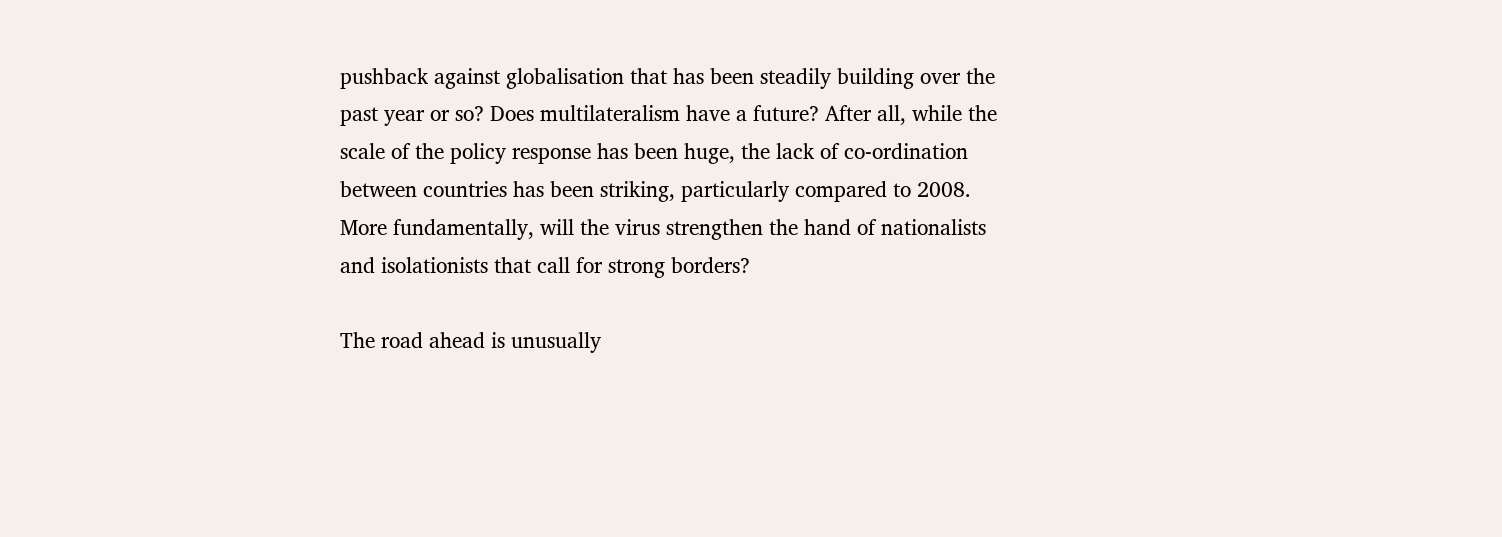pushback against globalisation that has been steadily building over the past year or so? Does multilateralism have a future? After all, while the scale of the policy response has been huge, the lack of co-ordination between countries has been striking, particularly compared to 2008. More fundamentally, will the virus strengthen the hand of nationalists and isolationists that call for strong borders?

The road ahead is unusually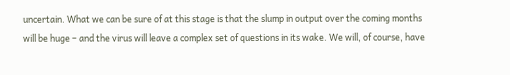uncertain. What we can be sure of at this stage is that the slump in output over the coming months will be huge – and the virus will leave a complex set of questions in its wake. We will, of course, have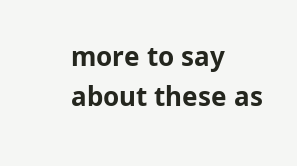more to say about these as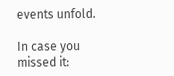events unfold.

In case you missed it: